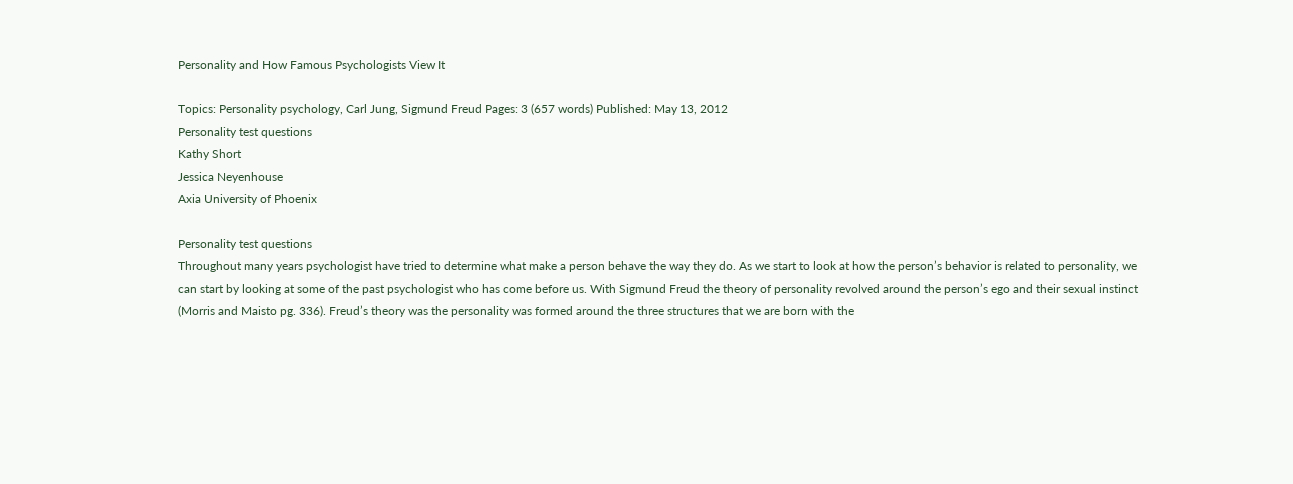Personality and How Famous Psychologists View It

Topics: Personality psychology, Carl Jung, Sigmund Freud Pages: 3 (657 words) Published: May 13, 2012
Personality test questions
Kathy Short
Jessica Neyenhouse
Axia University of Phoenix

Personality test questions
Throughout many years psychologist have tried to determine what make a person behave the way they do. As we start to look at how the person’s behavior is related to personality, we can start by looking at some of the past psychologist who has come before us. With Sigmund Freud the theory of personality revolved around the person’s ego and their sexual instinct (Morris and Maisto pg. 336). Freud’s theory was the personality was formed around the three structures that we are born with the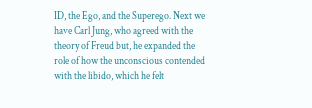ID, the Ego, and the Superego. Next we have Carl Jung, who agreed with the theory of Freud but, he expanded the role of how the unconscious contended with the libido, which he felt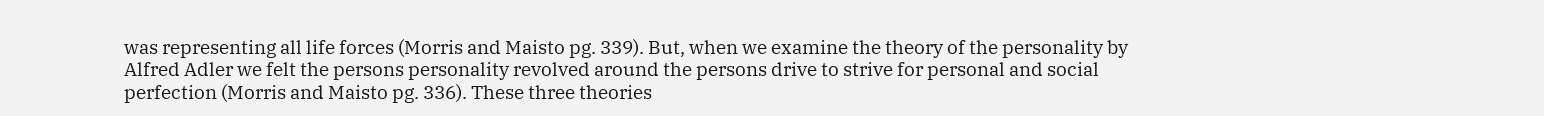was representing all life forces (Morris and Maisto pg. 339). But, when we examine the theory of the personality by Alfred Adler we felt the persons personality revolved around the persons drive to strive for personal and social perfection (Morris and Maisto pg. 336). These three theories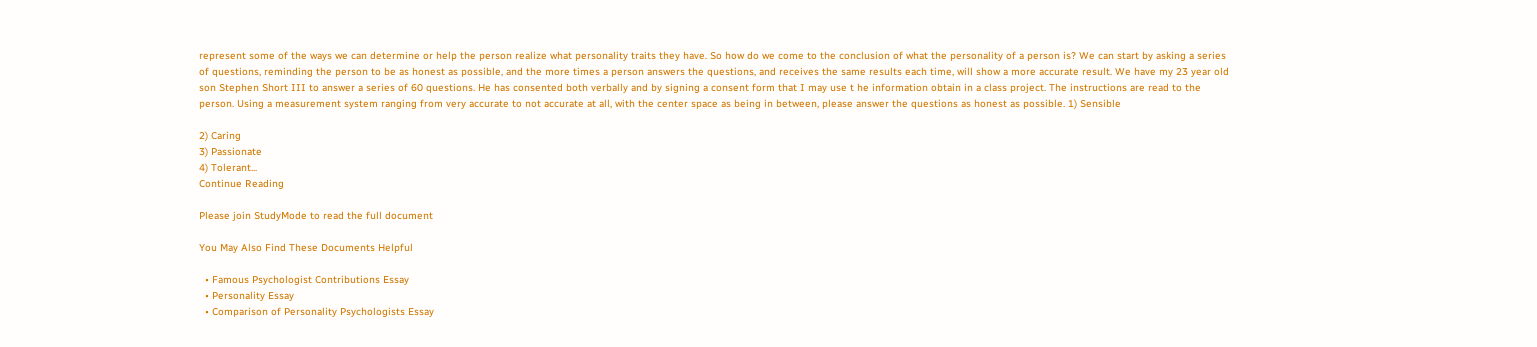represent some of the ways we can determine or help the person realize what personality traits they have. So how do we come to the conclusion of what the personality of a person is? We can start by asking a series of questions, reminding the person to be as honest as possible, and the more times a person answers the questions, and receives the same results each time, will show a more accurate result. We have my 23 year old son Stephen Short III to answer a series of 60 questions. He has consented both verbally and by signing a consent form that I may use t he information obtain in a class project. The instructions are read to the person. Using a measurement system ranging from very accurate to not accurate at all, with the center space as being in between, please answer the questions as honest as possible. 1) Sensible

2) Caring
3) Passionate
4) Tolerant...
Continue Reading

Please join StudyMode to read the full document

You May Also Find These Documents Helpful

  • Famous Psychologist Contributions Essay
  • Personality Essay
  • Comparison of Personality Psychologists Essay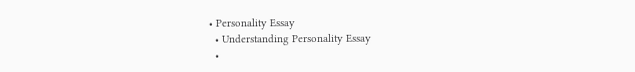• Personality Essay
  • Understanding Personality Essay
  •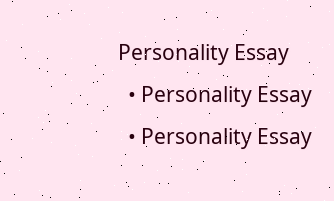Personality Essay
  • Personality Essay
  • Personality Essay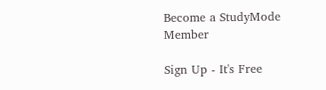Become a StudyMode Member

Sign Up - It's Free